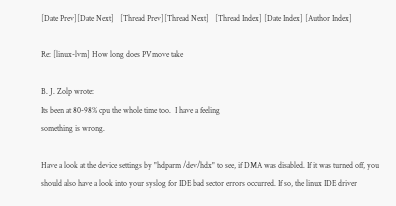[Date Prev][Date Next]   [Thread Prev][Thread Next]   [Thread Index] [Date Index] [Author Index]

Re: [linux-lvm] How long does PVmove take

B. J. Zolp wrote:
Its been at 80-98% cpu the whole time too.  I have a feeling
something is wrong.

Have a look at the device settings by "hdparm /dev/hdx" to see, if DMA was disabled. If it was turned off, you should also have a look into your syslog for IDE bad sector errors occurred. If so, the linux IDE driver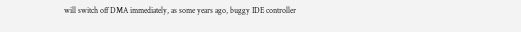will switch off DMA immediately, as some years ago, buggy IDE controller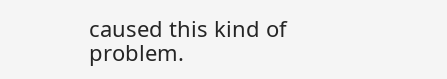caused this kind of problem.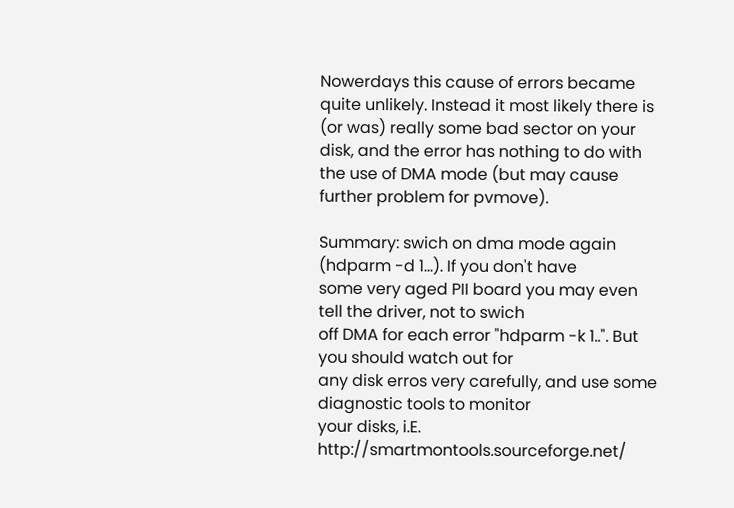Nowerdays this cause of errors became quite unlikely. Instead it most likely there is (or was) really some bad sector on your disk, and the error has nothing to do with the use of DMA mode (but may cause further problem for pvmove).

Summary: swich on dma mode again (hdparm -d 1...). If you don't have
some very aged PII board you may even tell the driver, not to swich
off DMA for each error "hdparm -k 1..". But you should watch out for
any disk erros very carefully, and use some diagnostic tools to monitor
your disks, i.E. http://smartmontools.sourceforge.net/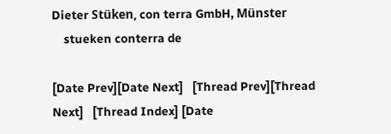Dieter Stüken, con terra GmbH, Münster
    stueken conterra de

[Date Prev][Date Next]   [Thread Prev][Thread Next]   [Thread Index] [Date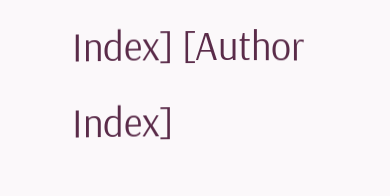Index] [Author Index]